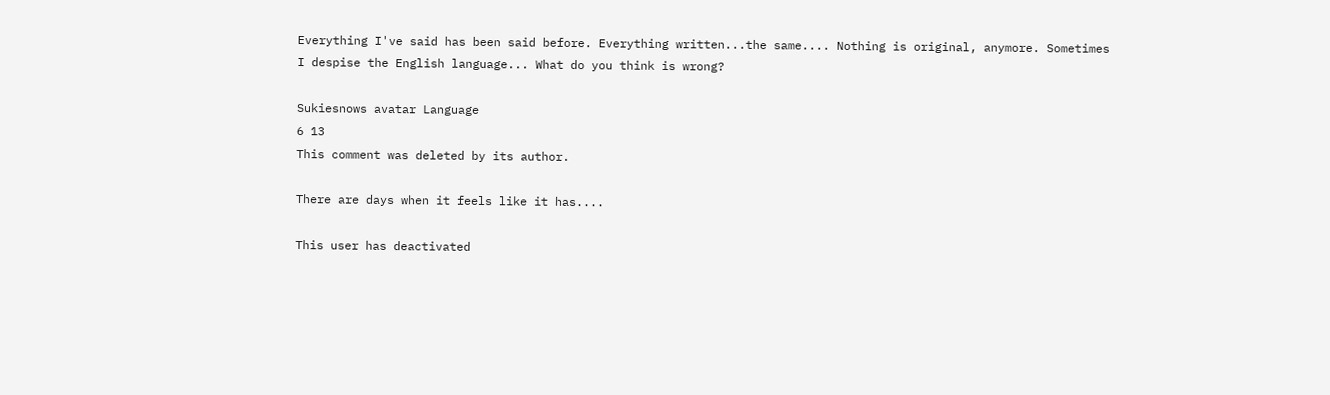Everything I've said has been said before. Everything written...the same.... Nothing is original, anymore. Sometimes I despise the English language... What do you think is wrong?

Sukiesnows avatar Language
6 13
This comment was deleted by its author.

There are days when it feels like it has....

This user has deactivated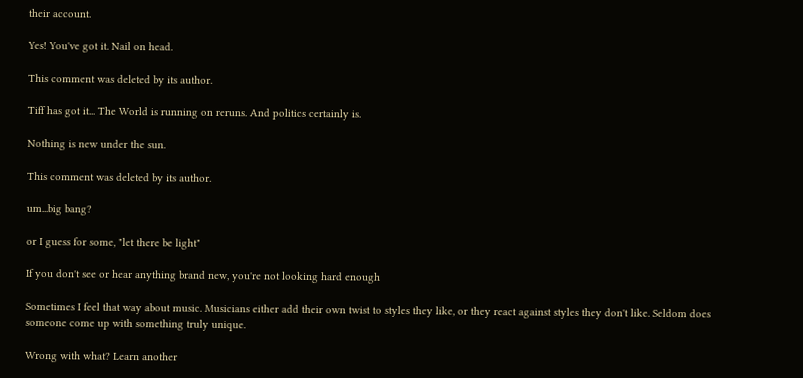their account.

Yes! You've got it. Nail on head.

This comment was deleted by its author.

Tiff has got it... The World is running on reruns. And politics certainly is.

Nothing is new under the sun.

This comment was deleted by its author.

um...big bang?

or I guess for some, "let there be light"

If you don't see or hear anything brand new, you're not looking hard enough

Sometimes I feel that way about music. Musicians either add their own twist to styles they like, or they react against styles they don't like. Seldom does someone come up with something truly unique.

Wrong with what? Learn another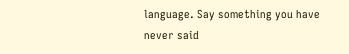language. Say something you have never said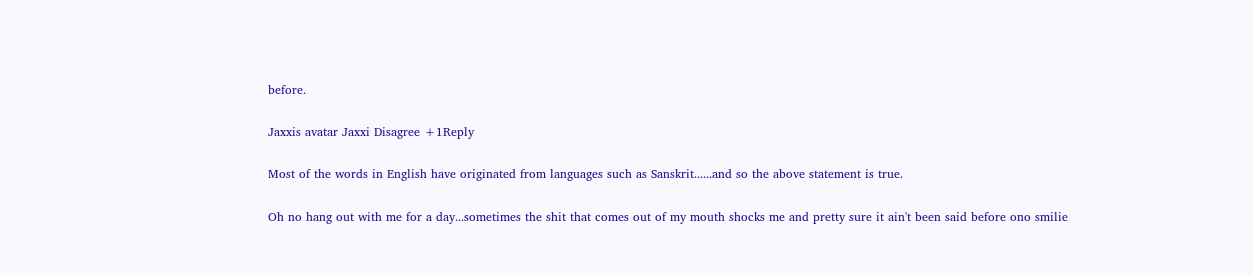before.

Jaxxis avatar Jaxxi Disagree +1Reply

Most of the words in English have originated from languages such as Sanskrit......and so the above statement is true.

Oh no hang out with me for a day...sometimes the shit that comes out of my mouth shocks me and pretty sure it ain't been said before ono smilie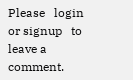Please   login   or signup   to leave a comment.